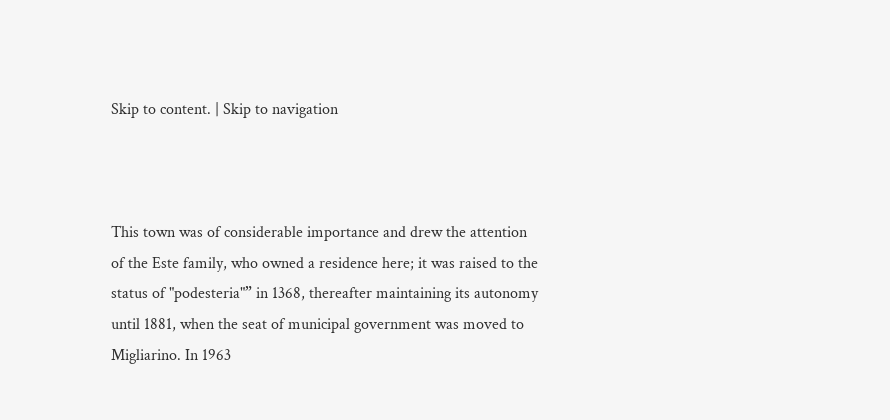Skip to content. | Skip to navigation



This town was of considerable importance and drew the attention of the Este family, who owned a residence here; it was raised to the status of "podesteria"” in 1368, thereafter maintaining its autonomy until 1881, when the seat of municipal government was moved to Migliarino. In 1963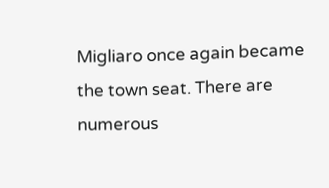Migliaro once again became the town seat. There are numerous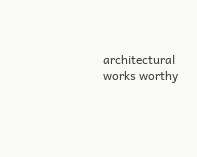architectural works worthy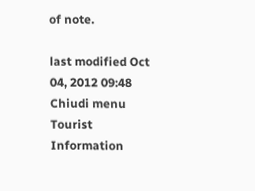of note.

last modified Oct 04, 2012 09:48
Chiudi menu
Tourist Information